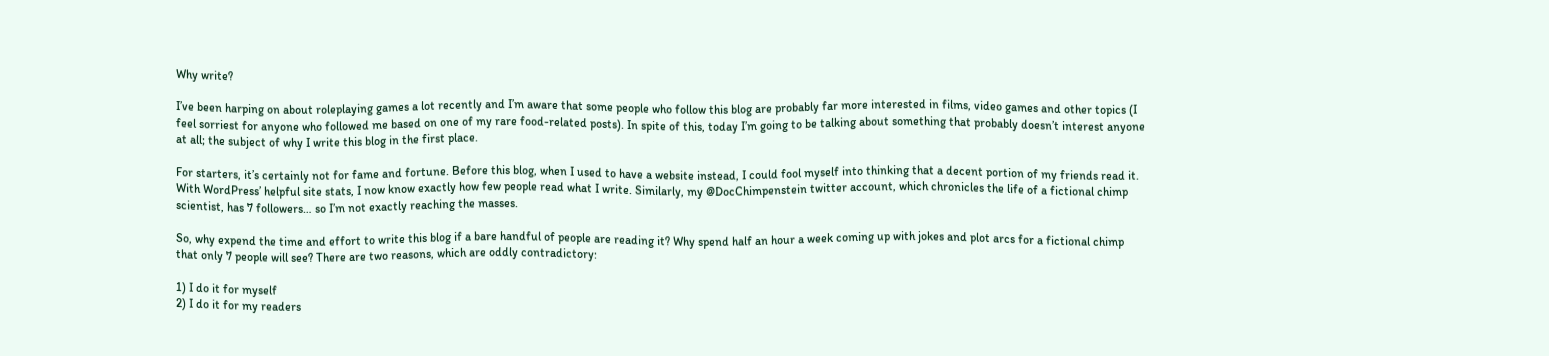Why write?

I’ve been harping on about roleplaying games a lot recently and I’m aware that some people who follow this blog are probably far more interested in films, video games and other topics (I feel sorriest for anyone who followed me based on one of my rare food-related posts). In spite of this, today I’m going to be talking about something that probably doesn’t interest anyone at all; the subject of why I write this blog in the first place.

For starters, it’s certainly not for fame and fortune. Before this blog, when I used to have a website instead, I could fool myself into thinking that a decent portion of my friends read it. With WordPress’ helpful site stats, I now know exactly how few people read what I write. Similarly, my @DocChimpenstein twitter account, which chronicles the life of a fictional chimp scientist, has 7 followers… so I’m not exactly reaching the masses.

So, why expend the time and effort to write this blog if a bare handful of people are reading it? Why spend half an hour a week coming up with jokes and plot arcs for a fictional chimp that only 7 people will see? There are two reasons, which are oddly contradictory:

1) I do it for myself
2) I do it for my readers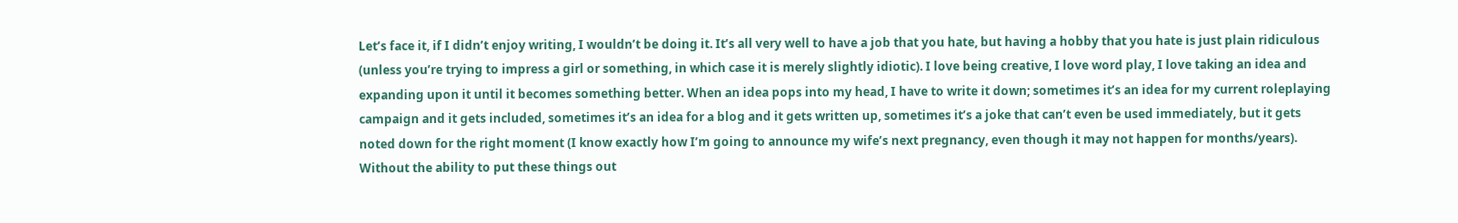Let’s face it, if I didn’t enjoy writing, I wouldn’t be doing it. It’s all very well to have a job that you hate, but having a hobby that you hate is just plain ridiculous (unless you’re trying to impress a girl or something, in which case it is merely slightly idiotic). I love being creative, I love word play, I love taking an idea and expanding upon it until it becomes something better. When an idea pops into my head, I have to write it down; sometimes it’s an idea for my current roleplaying campaign and it gets included, sometimes it’s an idea for a blog and it gets written up, sometimes it’s a joke that can’t even be used immediately, but it gets noted down for the right moment (I know exactly how I’m going to announce my wife’s next pregnancy, even though it may not happen for months/years). Without the ability to put these things out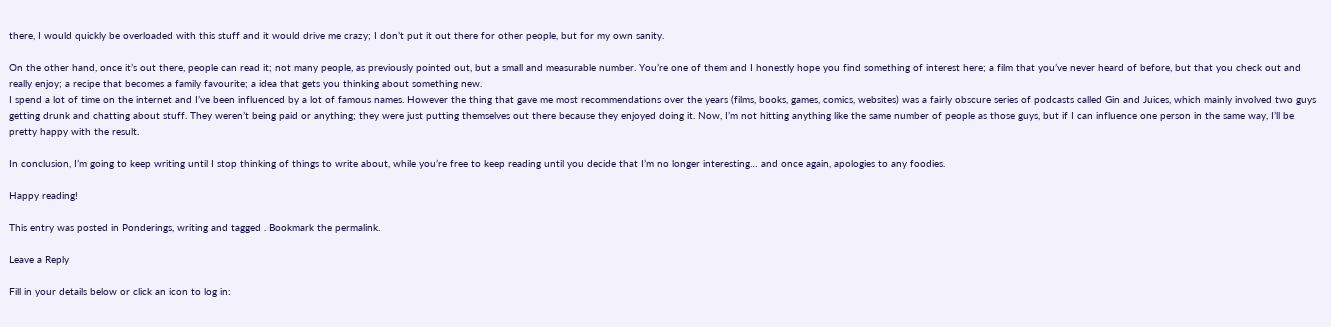there, I would quickly be overloaded with this stuff and it would drive me crazy; I don’t put it out there for other people, but for my own sanity.

On the other hand, once it’s out there, people can read it; not many people, as previously pointed out, but a small and measurable number. You’re one of them and I honestly hope you find something of interest here; a film that you’ve never heard of before, but that you check out and really enjoy; a recipe that becomes a family favourite; a idea that gets you thinking about something new.
I spend a lot of time on the internet and I’ve been influenced by a lot of famous names. However the thing that gave me most recommendations over the years (films, books, games, comics, websites) was a fairly obscure series of podcasts called Gin and Juices, which mainly involved two guys getting drunk and chatting about stuff. They weren’t being paid or anything; they were just putting themselves out there because they enjoyed doing it. Now, I’m not hitting anything like the same number of people as those guys, but if I can influence one person in the same way, I’ll be pretty happy with the result.

In conclusion, I’m going to keep writing until I stop thinking of things to write about, while you’re free to keep reading until you decide that I’m no longer interesting… and once again, apologies to any foodies.

Happy reading!

This entry was posted in Ponderings, writing and tagged . Bookmark the permalink.

Leave a Reply

Fill in your details below or click an icon to log in: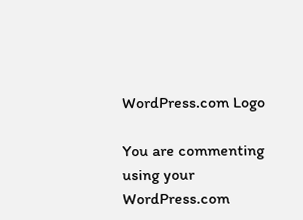WordPress.com Logo

You are commenting using your WordPress.com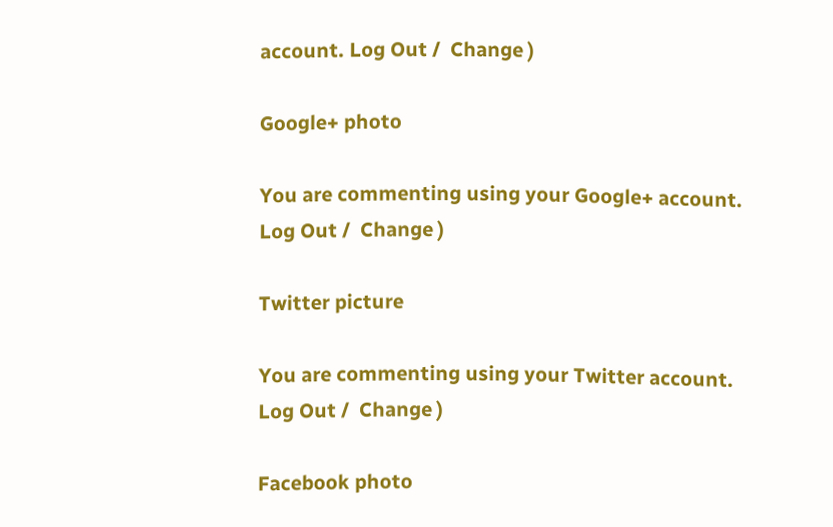account. Log Out /  Change )

Google+ photo

You are commenting using your Google+ account. Log Out /  Change )

Twitter picture

You are commenting using your Twitter account. Log Out /  Change )

Facebook photo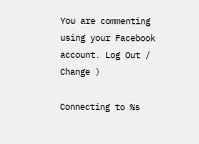You are commenting using your Facebook account. Log Out /  Change )

Connecting to %s